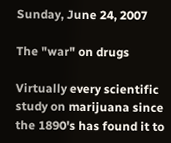Sunday, June 24, 2007

The "war" on drugs

Virtually every scientific study on marijuana since the 1890's has found it to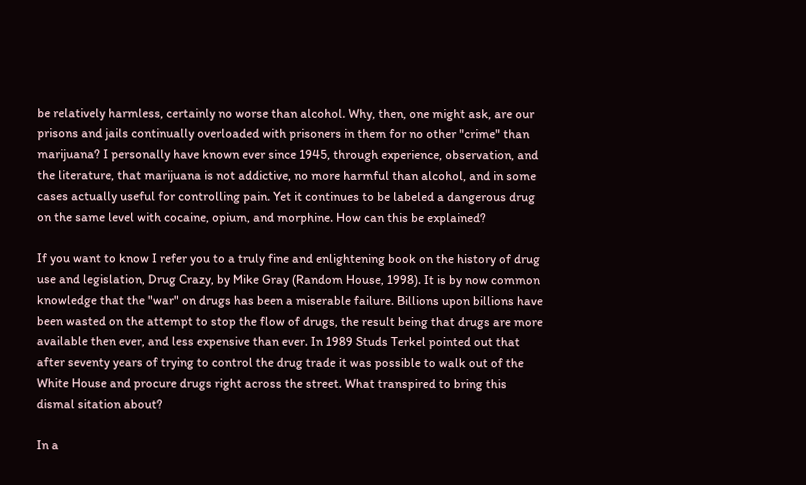be relatively harmless, certainly no worse than alcohol. Why, then, one might ask, are our prisons and jails continually overloaded with prisoners in them for no other "crime" than marijuana? I personally have known ever since 1945, through experience, observation, and the literature, that marijuana is not addictive, no more harmful than alcohol, and in some cases actually useful for controlling pain. Yet it continues to be labeled a dangerous drug on the same level with cocaine, opium, and morphine. How can this be explained?

If you want to know I refer you to a truly fine and enlightening book on the history of drug use and legislation, Drug Crazy, by Mike Gray (Random House, 1998). It is by now common knowledge that the "war" on drugs has been a miserable failure. Billions upon billions have been wasted on the attempt to stop the flow of drugs, the result being that drugs are more available then ever, and less expensive than ever. In 1989 Studs Terkel pointed out that after seventy years of trying to control the drug trade it was possible to walk out of the White House and procure drugs right across the street. What transpired to bring this dismal sitation about?

In a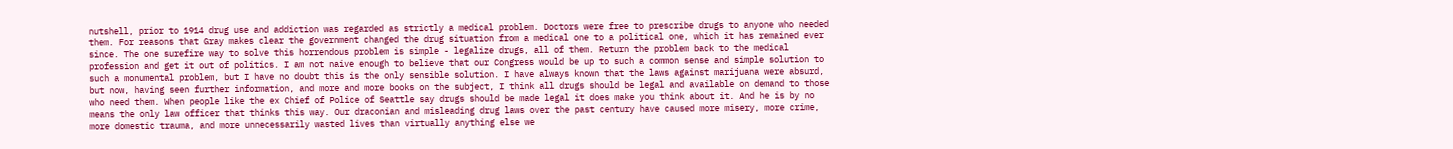nutshell, prior to 1914 drug use and addiction was regarded as strictly a medical problem. Doctors were free to prescribe drugs to anyone who needed them. For reasons that Gray makes clear the government changed the drug situation from a medical one to a political one, which it has remained ever since. The one surefire way to solve this horrendous problem is simple - legalize drugs, all of them. Return the problem back to the medical profession and get it out of politics. I am not naive enough to believe that our Congress would be up to such a common sense and simple solution to such a monumental problem, but I have no doubt this is the only sensible solution. I have always known that the laws against marijuana were absurd, but now, having seen further information, and more and more books on the subject, I think all drugs should be legal and available on demand to those who need them. When people like the ex Chief of Police of Seattle say drugs should be made legal it does make you think about it. And he is by no means the only law officer that thinks this way. Our draconian and misleading drug laws over the past century have caused more misery, more crime, more domestic trauma, and more unnecessarily wasted lives than virtually anything else we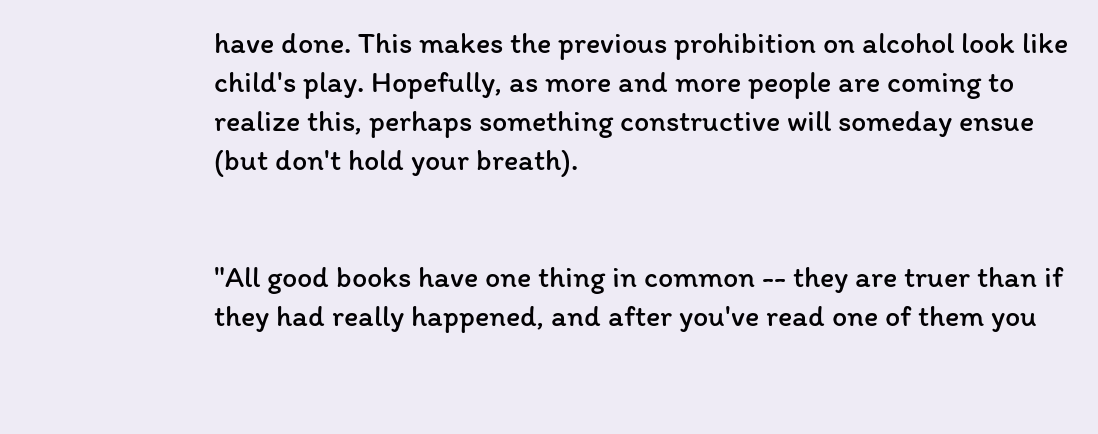have done. This makes the previous prohibition on alcohol look like child's play. Hopefully, as more and more people are coming to realize this, perhaps something constructive will someday ensue (but don't hold your breath).


"All good books have one thing in common -- they are truer than if they had really happened, and after you've read one of them you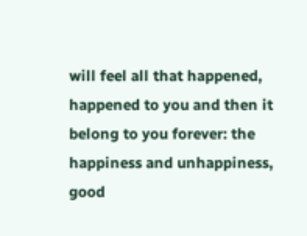will feel all that happened, happened to you and then it belong to you forever: the happiness and unhappiness, good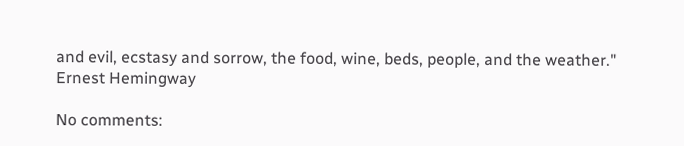and evil, ecstasy and sorrow, the food, wine, beds, people, and the weather."
Ernest Hemingway

No comments: